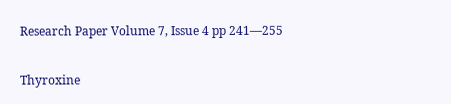Research Paper Volume 7, Issue 4 pp 241—255

Thyroxine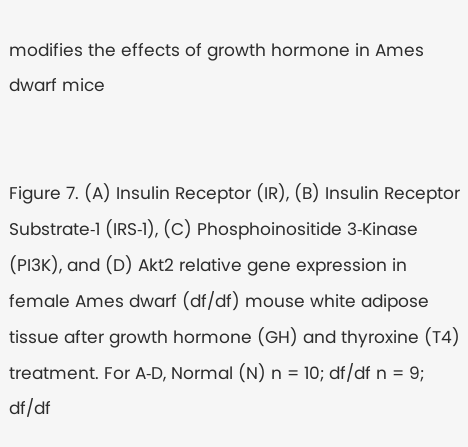modifies the effects of growth hormone in Ames dwarf mice


Figure 7. (A) Insulin Receptor (IR), (B) Insulin Receptor Substrate‐1 (IRS‐1), (C) Phosphoinositide 3‐Kinase (PI3K), and (D) Akt2 relative gene expression in female Ames dwarf (df/df) mouse white adipose tissue after growth hormone (GH) and thyroxine (T4) treatment. For A‐D, Normal (N) n = 10; df/df n = 9; df/df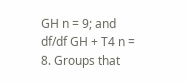GH n = 9; and df/df GH + T4 n = 8. Groups that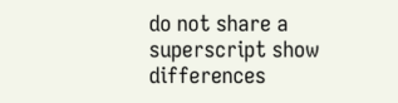do not share a superscript show differences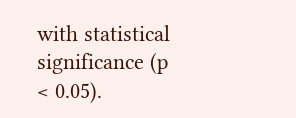with statistical significance (p < 0.05).